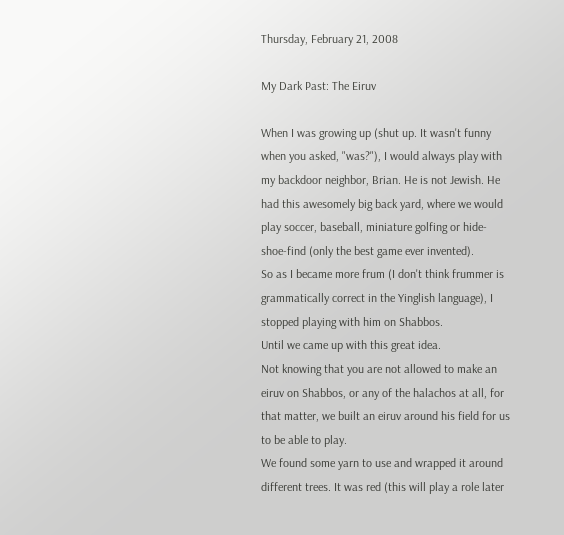Thursday, February 21, 2008

My Dark Past: The Eiruv

When I was growing up (shut up. It wasn't funny when you asked, "was?"), I would always play with my backdoor neighbor, Brian. He is not Jewish. He had this awesomely big back yard, where we would play soccer, baseball, miniature golfing or hide-shoe-find (only the best game ever invented).
So as I became more frum (I don't think frummer is grammatically correct in the Yinglish language), I stopped playing with him on Shabbos.
Until we came up with this great idea.
Not knowing that you are not allowed to make an eiruv on Shabbos, or any of the halachos at all, for that matter, we built an eiruv around his field for us to be able to play.
We found some yarn to use and wrapped it around different trees. It was red (this will play a role later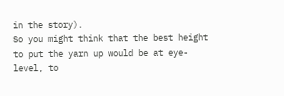in the story).
So you might think that the best height to put the yarn up would be at eye-level, to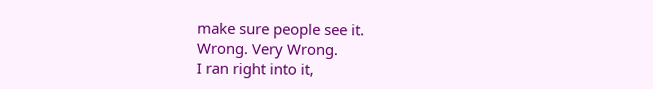make sure people see it.
Wrong. Very Wrong.
I ran right into it,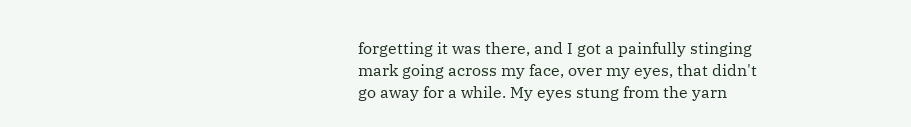forgetting it was there, and I got a painfully stinging mark going across my face, over my eyes, that didn't go away for a while. My eyes stung from the yarn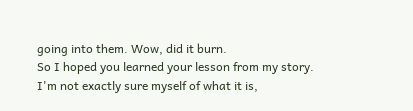going into them. Wow, did it burn.
So I hoped you learned your lesson from my story. I'm not exactly sure myself of what it is,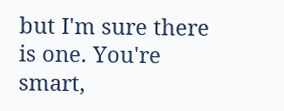but I'm sure there is one. You're smart,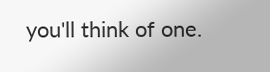you'll think of one.